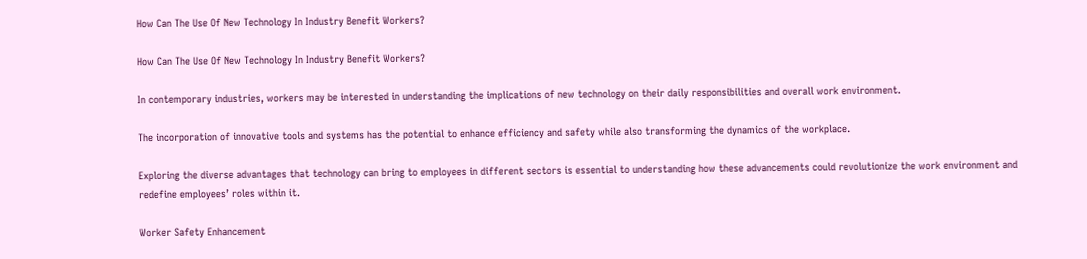How Can The Use Of New Technology In Industry Benefit Workers?

How Can The Use Of New Technology In Industry Benefit Workers?

In contemporary industries, workers may be interested in understanding the implications of new technology on their daily responsibilities and overall work environment.

The incorporation of innovative tools and systems has the potential to enhance efficiency and safety while also transforming the dynamics of the workplace.

Exploring the diverse advantages that technology can bring to employees in different sectors is essential to understanding how these advancements could revolutionize the work environment and redefine employees’ roles within it.

Worker Safety Enhancement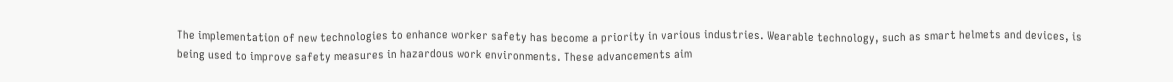The implementation of new technologies to enhance worker safety has become a priority in various industries. Wearable technology, such as smart helmets and devices, is being used to improve safety measures in hazardous work environments. These advancements aim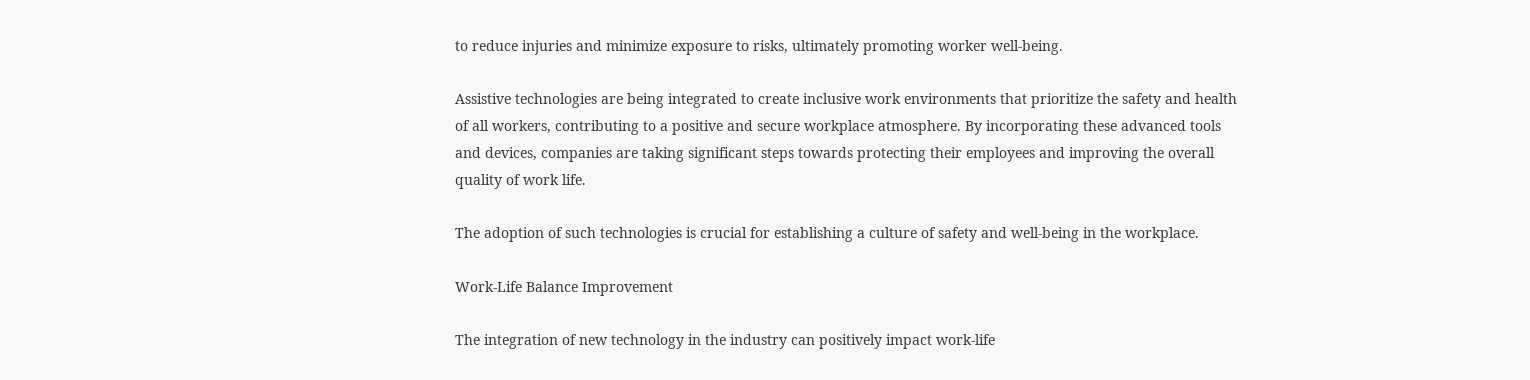to reduce injuries and minimize exposure to risks, ultimately promoting worker well-being.

Assistive technologies are being integrated to create inclusive work environments that prioritize the safety and health of all workers, contributing to a positive and secure workplace atmosphere. By incorporating these advanced tools and devices, companies are taking significant steps towards protecting their employees and improving the overall quality of work life.

The adoption of such technologies is crucial for establishing a culture of safety and well-being in the workplace.

Work-Life Balance Improvement

The integration of new technology in the industry can positively impact work-life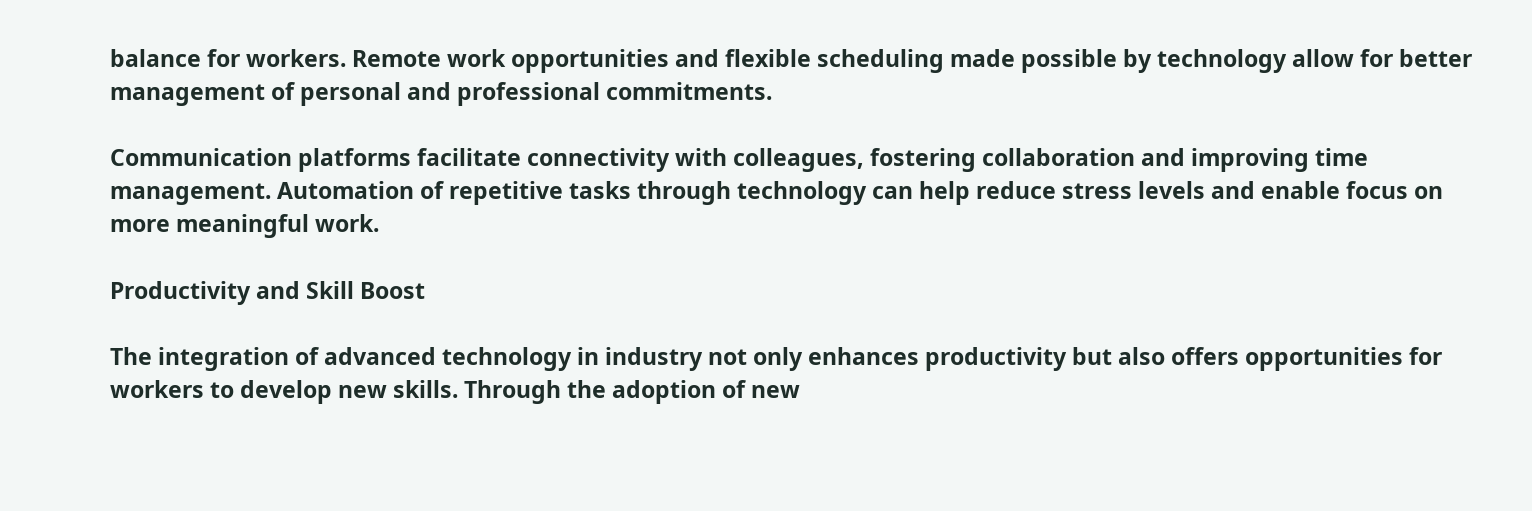balance for workers. Remote work opportunities and flexible scheduling made possible by technology allow for better management of personal and professional commitments.

Communication platforms facilitate connectivity with colleagues, fostering collaboration and improving time management. Automation of repetitive tasks through technology can help reduce stress levels and enable focus on more meaningful work.

Productivity and Skill Boost

The integration of advanced technology in industry not only enhances productivity but also offers opportunities for workers to develop new skills. Through the adoption of new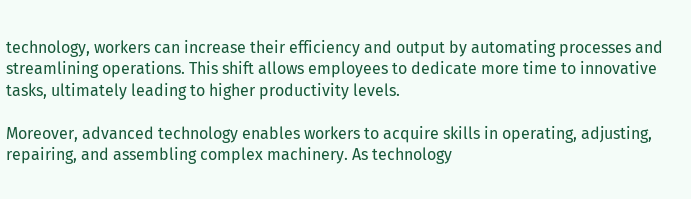technology, workers can increase their efficiency and output by automating processes and streamlining operations. This shift allows employees to dedicate more time to innovative tasks, ultimately leading to higher productivity levels.

Moreover, advanced technology enables workers to acquire skills in operating, adjusting, repairing, and assembling complex machinery. As technology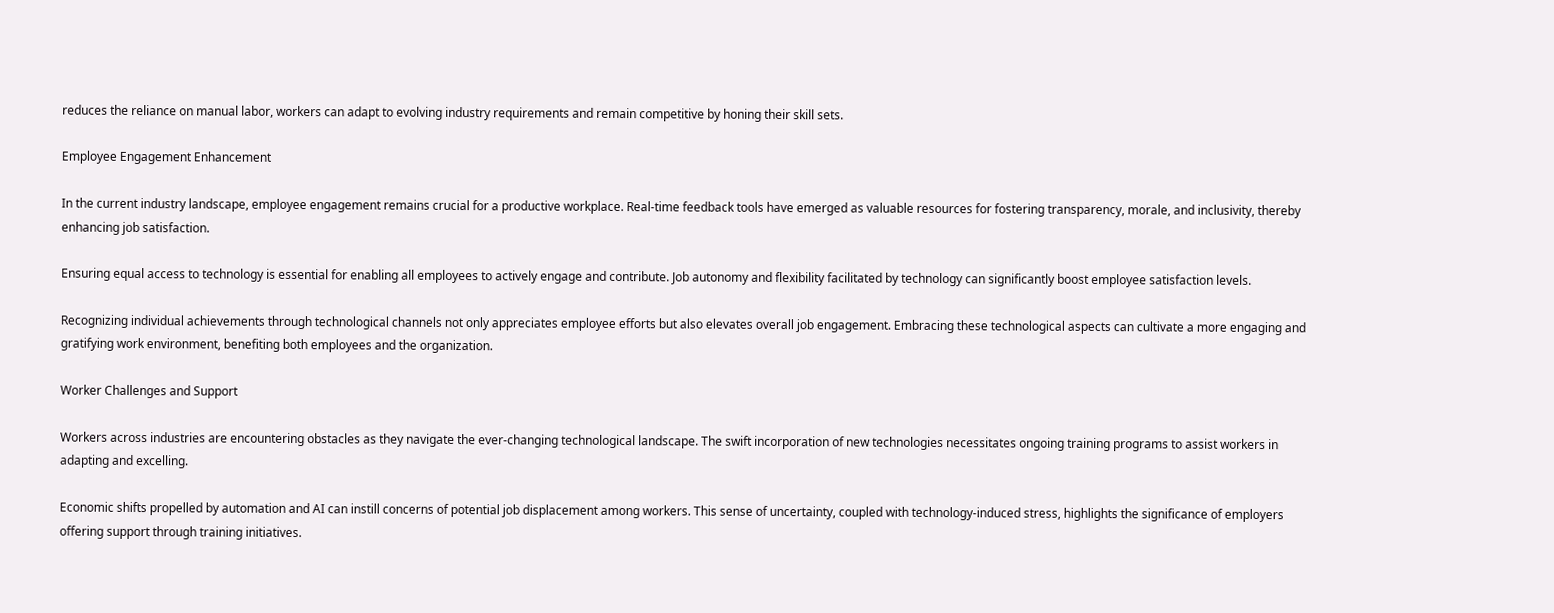reduces the reliance on manual labor, workers can adapt to evolving industry requirements and remain competitive by honing their skill sets.

Employee Engagement Enhancement

In the current industry landscape, employee engagement remains crucial for a productive workplace. Real-time feedback tools have emerged as valuable resources for fostering transparency, morale, and inclusivity, thereby enhancing job satisfaction.

Ensuring equal access to technology is essential for enabling all employees to actively engage and contribute. Job autonomy and flexibility facilitated by technology can significantly boost employee satisfaction levels.

Recognizing individual achievements through technological channels not only appreciates employee efforts but also elevates overall job engagement. Embracing these technological aspects can cultivate a more engaging and gratifying work environment, benefiting both employees and the organization.

Worker Challenges and Support

Workers across industries are encountering obstacles as they navigate the ever-changing technological landscape. The swift incorporation of new technologies necessitates ongoing training programs to assist workers in adapting and excelling.

Economic shifts propelled by automation and AI can instill concerns of potential job displacement among workers. This sense of uncertainty, coupled with technology-induced stress, highlights the significance of employers offering support through training initiatives.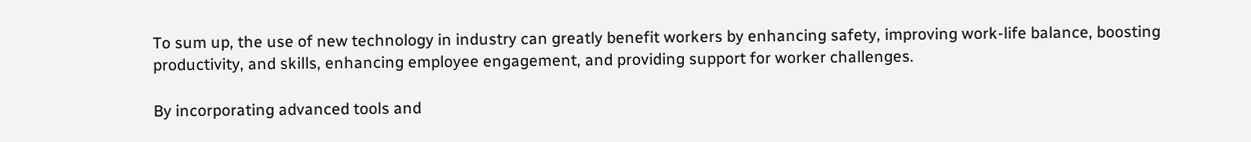To sum up, the use of new technology in industry can greatly benefit workers by enhancing safety, improving work-life balance, boosting productivity, and skills, enhancing employee engagement, and providing support for worker challenges.

By incorporating advanced tools and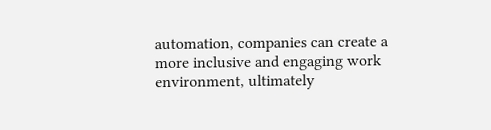automation, companies can create a more inclusive and engaging work environment, ultimately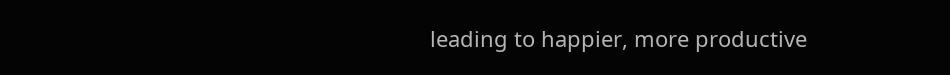leading to happier, more productive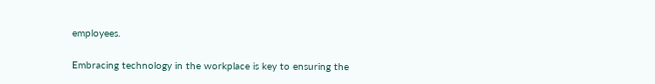employees.

Embracing technology in the workplace is key to ensuring the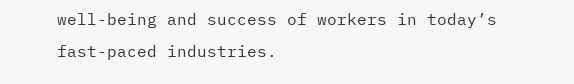well-being and success of workers in today’s fast-paced industries.